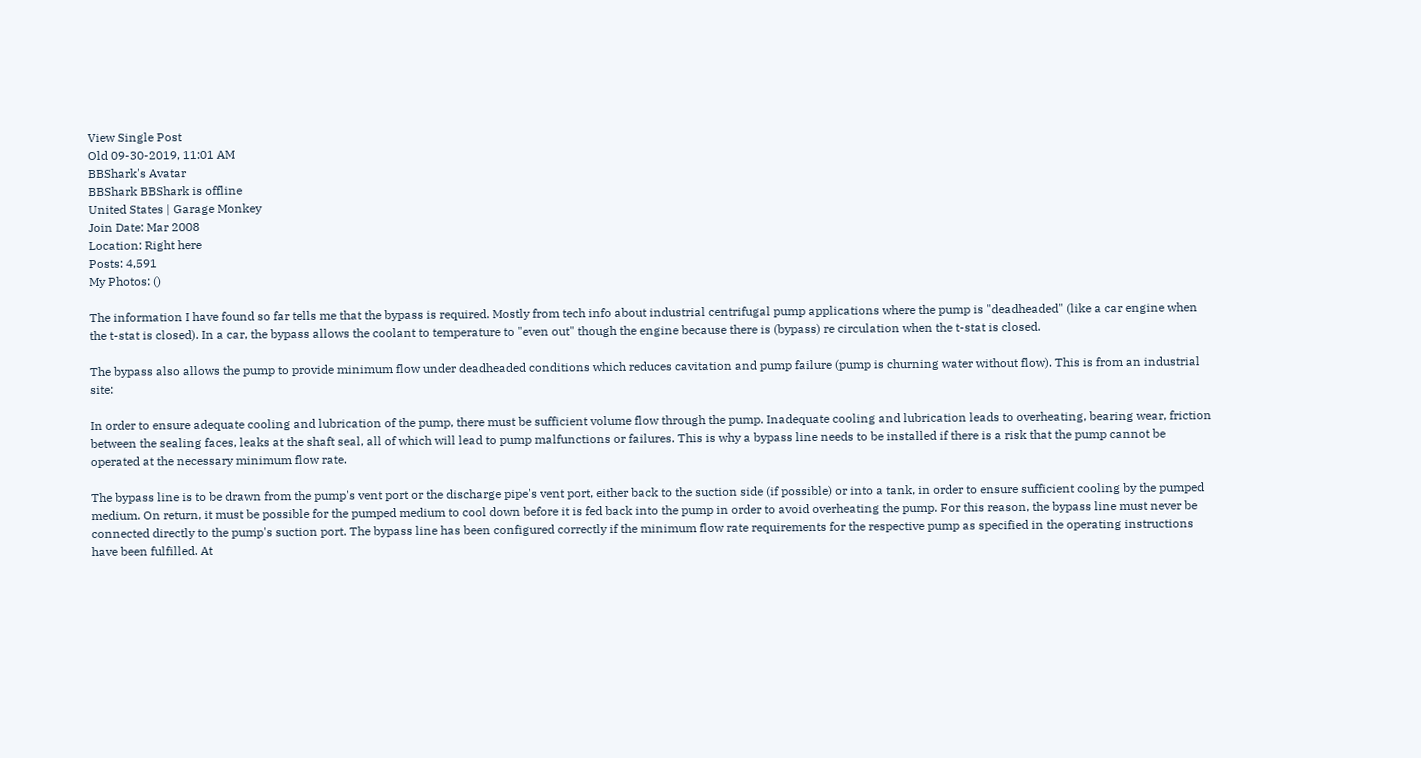View Single Post
Old 09-30-2019, 11:01 AM
BBShark's Avatar
BBShark BBShark is offline
United States | Garage Monkey
Join Date: Mar 2008
Location: Right here
Posts: 4,591
My Photos: ()

The information I have found so far tells me that the bypass is required. Mostly from tech info about industrial centrifugal pump applications where the pump is "deadheaded" (like a car engine when the t-stat is closed). In a car, the bypass allows the coolant to temperature to "even out" though the engine because there is (bypass) re circulation when the t-stat is closed.

The bypass also allows the pump to provide minimum flow under deadheaded conditions which reduces cavitation and pump failure (pump is churning water without flow). This is from an industrial site:

In order to ensure adequate cooling and lubrication of the pump, there must be sufficient volume flow through the pump. Inadequate cooling and lubrication leads to overheating, bearing wear, friction between the sealing faces, leaks at the shaft seal, all of which will lead to pump malfunctions or failures. This is why a bypass line needs to be installed if there is a risk that the pump cannot be operated at the necessary minimum flow rate.

The bypass line is to be drawn from the pump's vent port or the discharge pipe's vent port, either back to the suction side (if possible) or into a tank, in order to ensure sufficient cooling by the pumped medium. On return, it must be possible for the pumped medium to cool down before it is fed back into the pump in order to avoid overheating the pump. For this reason, the bypass line must never be connected directly to the pump's suction port. The bypass line has been configured correctly if the minimum flow rate requirements for the respective pump as specified in the operating instructions have been fulfilled. At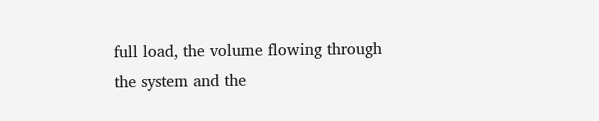full load, the volume flowing through the system and the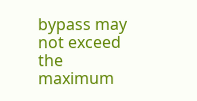bypass may not exceed the maximum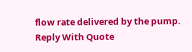flow rate delivered by the pump.
Reply With Quote